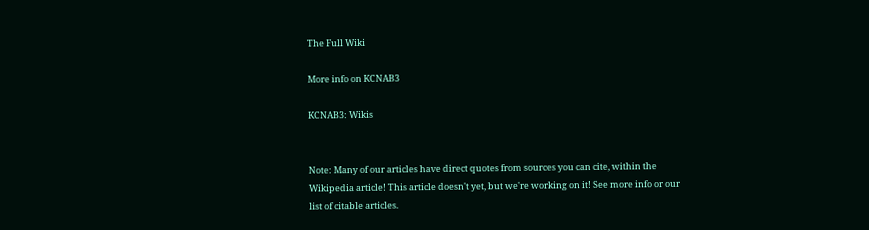The Full Wiki

More info on KCNAB3

KCNAB3: Wikis


Note: Many of our articles have direct quotes from sources you can cite, within the Wikipedia article! This article doesn't yet, but we're working on it! See more info or our list of citable articles.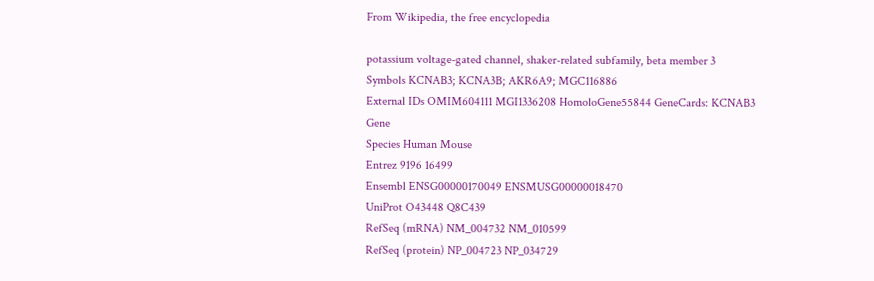From Wikipedia, the free encyclopedia

potassium voltage-gated channel, shaker-related subfamily, beta member 3
Symbols KCNAB3; KCNA3B; AKR6A9; MGC116886
External IDs OMIM604111 MGI1336208 HomoloGene55844 GeneCards: KCNAB3 Gene
Species Human Mouse
Entrez 9196 16499
Ensembl ENSG00000170049 ENSMUSG00000018470
UniProt O43448 Q8C439
RefSeq (mRNA) NM_004732 NM_010599
RefSeq (protein) NP_004723 NP_034729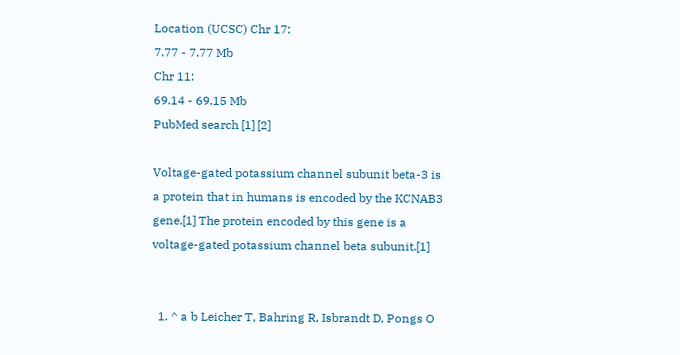Location (UCSC) Chr 17:
7.77 - 7.77 Mb
Chr 11:
69.14 - 69.15 Mb
PubMed search [1] [2]

Voltage-gated potassium channel subunit beta-3 is a protein that in humans is encoded by the KCNAB3 gene.[1] The protein encoded by this gene is a voltage-gated potassium channel beta subunit.[1]


  1. ^ a b Leicher T, Bahring R, Isbrandt D, Pongs O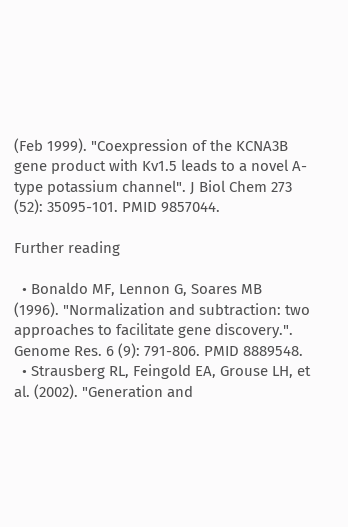(Feb 1999). "Coexpression of the KCNA3B gene product with Kv1.5 leads to a novel A-type potassium channel". J Biol Chem 273 (52): 35095-101. PMID 9857044.

Further reading

  • Bonaldo MF, Lennon G, Soares MB (1996). "Normalization and subtraction: two approaches to facilitate gene discovery.". Genome Res. 6 (9): 791-806. PMID 8889548.
  • Strausberg RL, Feingold EA, Grouse LH, et al. (2002). "Generation and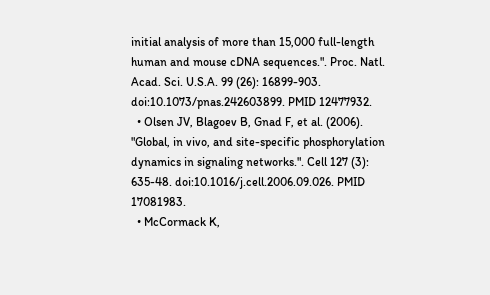initial analysis of more than 15,000 full-length human and mouse cDNA sequences.". Proc. Natl. Acad. Sci. U.S.A. 99 (26): 16899-903. doi:10.1073/pnas.242603899. PMID 12477932.
  • Olsen JV, Blagoev B, Gnad F, et al. (2006). "Global, in vivo, and site-specific phosphorylation dynamics in signaling networks.". Cell 127 (3): 635-48. doi:10.1016/j.cell.2006.09.026. PMID 17081983.
  • McCormack K,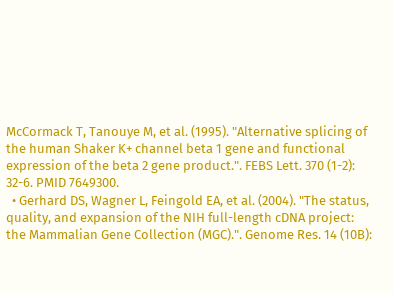McCormack T, Tanouye M, et al. (1995). "Alternative splicing of the human Shaker K+ channel beta 1 gene and functional expression of the beta 2 gene product.". FEBS Lett. 370 (1-2): 32-6. PMID 7649300.
  • Gerhard DS, Wagner L, Feingold EA, et al. (2004). "The status, quality, and expansion of the NIH full-length cDNA project: the Mammalian Gene Collection (MGC).". Genome Res. 14 (10B):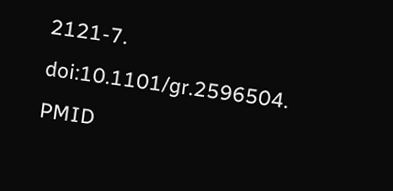2121-7. doi:10.1101/gr.2596504. PMID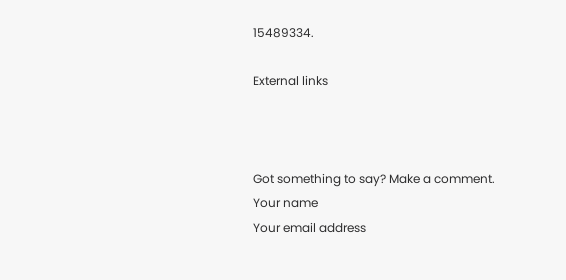15489334.

External links



Got something to say? Make a comment.
Your name
Your email address